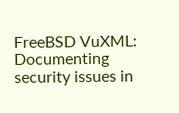FreeBSD VuXML: Documenting security issues in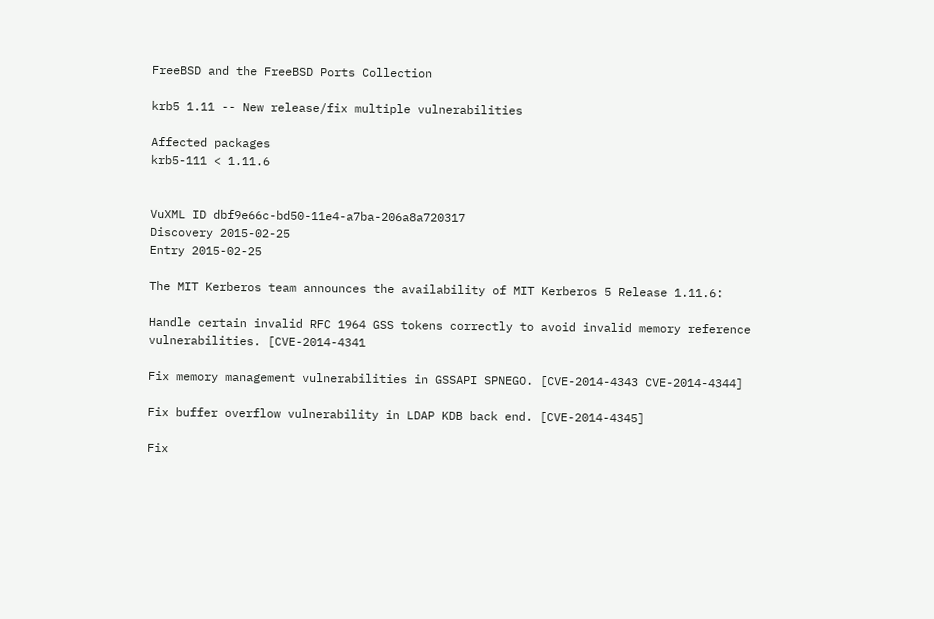FreeBSD and the FreeBSD Ports Collection

krb5 1.11 -- New release/fix multiple vulnerabilities

Affected packages
krb5-111 < 1.11.6


VuXML ID dbf9e66c-bd50-11e4-a7ba-206a8a720317
Discovery 2015-02-25
Entry 2015-02-25

The MIT Kerberos team announces the availability of MIT Kerberos 5 Release 1.11.6:

Handle certain invalid RFC 1964 GSS tokens correctly to avoid invalid memory reference vulnerabilities. [CVE-2014-4341

Fix memory management vulnerabilities in GSSAPI SPNEGO. [CVE-2014-4343 CVE-2014-4344]

Fix buffer overflow vulnerability in LDAP KDB back end. [CVE-2014-4345]

Fix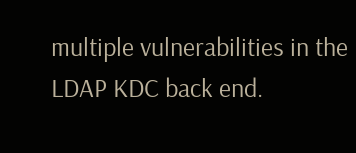multiple vulnerabilities in the LDAP KDC back end.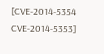[CVE-2014-5354 CVE-2014-5353]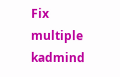Fix multiple kadmind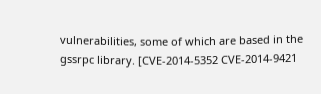vulnerabilities, some of which are based in the gssrpc library. [CVE-2014-5352 CVE-2014-9421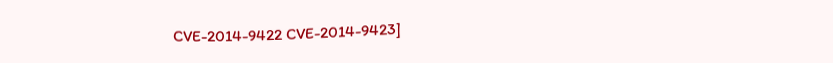CVE-2014-9422 CVE-2014-9423]